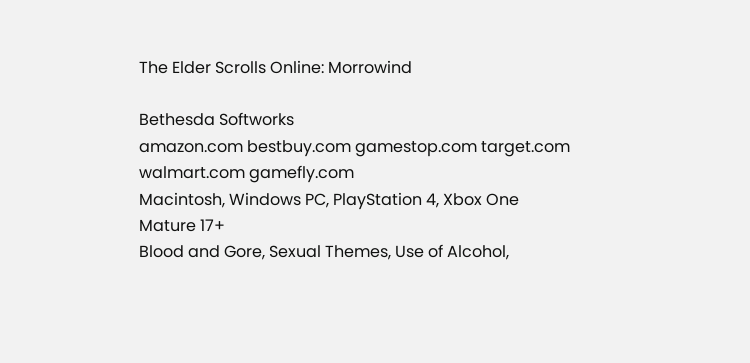The Elder Scrolls Online: Morrowind

Bethesda Softworks
amazon.com bestbuy.com gamestop.com target.com walmart.com gamefly.com
Macintosh, Windows PC, PlayStation 4, Xbox One
Mature 17+
Blood and Gore, Sexual Themes, Use of Alcohol,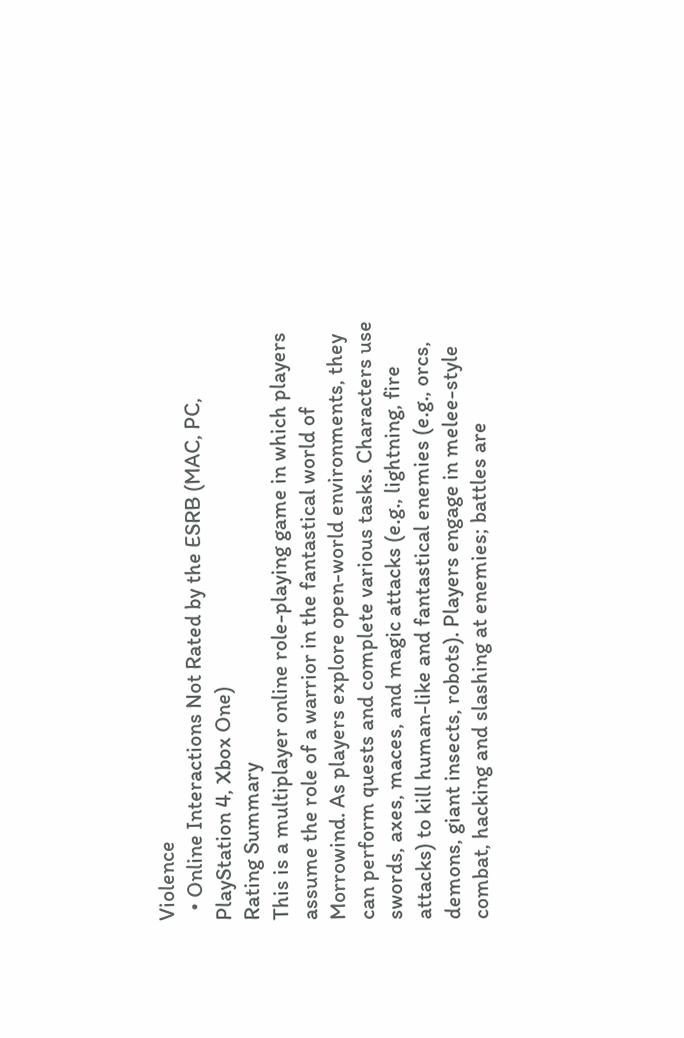Violence
  • Online Interactions Not Rated by the ESRB (MAC, PC, PlayStation 4, Xbox One)
Rating Summary
This is a multiplayer online role-playing game in which players assume the role of a warrior in the fantastical world of Morrowind. As players explore open-world environments, they can perform quests and complete various tasks. Characters use swords, axes, maces, and magic attacks (e.g., lightning, fire attacks) to kill human-like and fantastical enemies (e.g., orcs, demons, giant insects, robots). Players engage in melee-style combat, hacking and slashing at enemies; battles are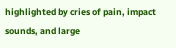highlighted by cries of pain, impact sounds, and large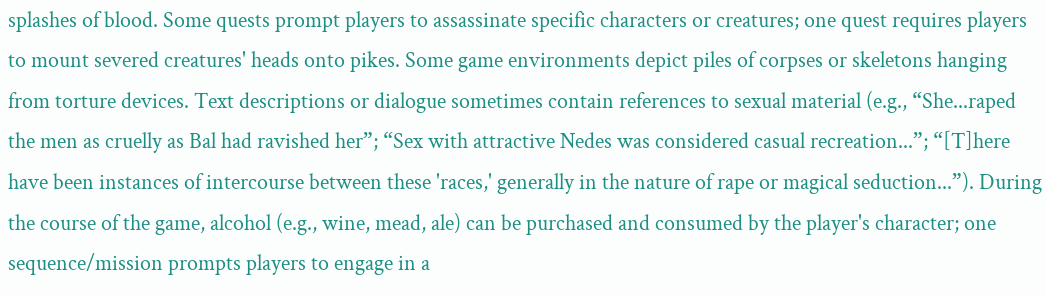splashes of blood. Some quests prompt players to assassinate specific characters or creatures; one quest requires players to mount severed creatures' heads onto pikes. Some game environments depict piles of corpses or skeletons hanging from torture devices. Text descriptions or dialogue sometimes contain references to sexual material (e.g., “She...raped the men as cruelly as Bal had ravished her”; “Sex with attractive Nedes was considered casual recreation...”; “[T]here have been instances of intercourse between these 'races,' generally in the nature of rape or magical seduction...”). During the course of the game, alcohol (e.g., wine, mead, ale) can be purchased and consumed by the player's character; one sequence/mission prompts players to engage in a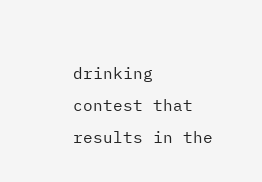drinking contest that results in the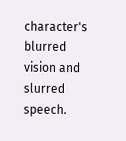character's blurred vision and slurred speech.